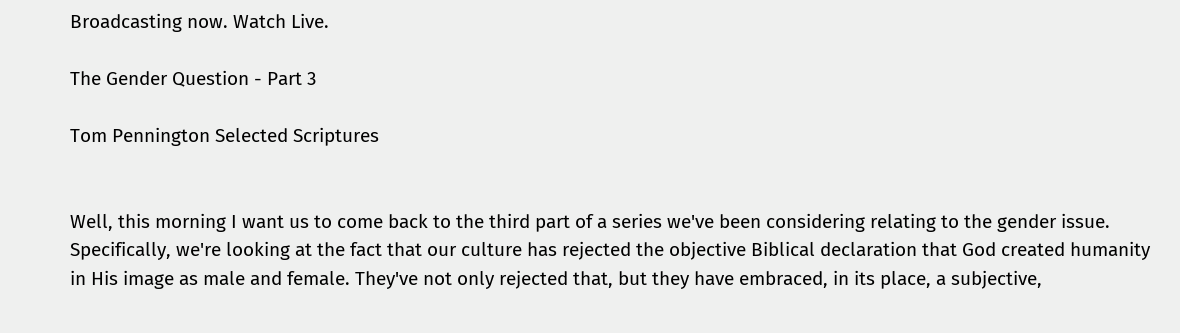Broadcasting now. Watch Live.

The Gender Question - Part 3

Tom Pennington Selected Scriptures


Well, this morning I want us to come back to the third part of a series we've been considering relating to the gender issue. Specifically, we're looking at the fact that our culture has rejected the objective Biblical declaration that God created humanity in His image as male and female. They've not only rejected that, but they have embraced, in its place, a subjective,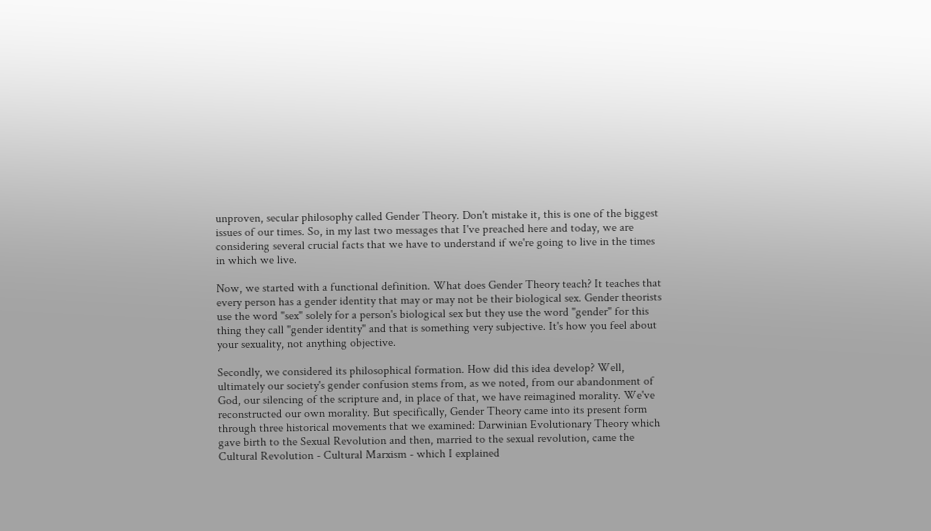unproven, secular philosophy called Gender Theory. Don't mistake it, this is one of the biggest issues of our times. So, in my last two messages that I've preached here and today, we are considering several crucial facts that we have to understand if we're going to live in the times in which we live.

Now, we started with a functional definition. What does Gender Theory teach? It teaches that every person has a gender identity that may or may not be their biological sex. Gender theorists use the word "sex" solely for a person's biological sex but they use the word "gender" for this thing they call "gender identity" and that is something very subjective. It's how you feel about your sexuality, not anything objective.

Secondly, we considered its philosophical formation. How did this idea develop? Well, ultimately our society's gender confusion stems from, as we noted, from our abandonment of God, our silencing of the scripture and, in place of that, we have reimagined morality. We've reconstructed our own morality. But specifically, Gender Theory came into its present form through three historical movements that we examined: Darwinian Evolutionary Theory which gave birth to the Sexual Revolution and then, married to the sexual revolution, came the Cultural Revolution - Cultural Marxism - which I explained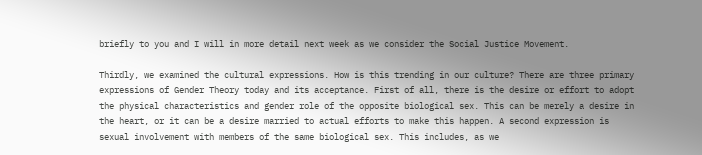briefly to you and I will in more detail next week as we consider the Social Justice Movement.

Thirdly, we examined the cultural expressions. How is this trending in our culture? There are three primary expressions of Gender Theory today and its acceptance. First of all, there is the desire or effort to adopt the physical characteristics and gender role of the opposite biological sex. This can be merely a desire in the heart, or it can be a desire married to actual efforts to make this happen. A second expression is sexual involvement with members of the same biological sex. This includes, as we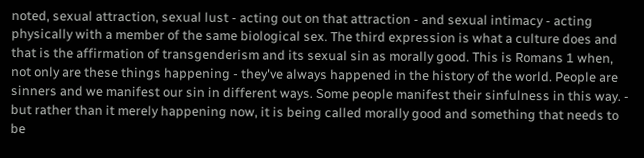noted, sexual attraction, sexual lust - acting out on that attraction - and sexual intimacy - acting physically with a member of the same biological sex. The third expression is what a culture does and that is the affirmation of transgenderism and its sexual sin as morally good. This is Romans 1 when, not only are these things happening - they've always happened in the history of the world. People are sinners and we manifest our sin in different ways. Some people manifest their sinfulness in this way. - but rather than it merely happening now, it is being called morally good and something that needs to be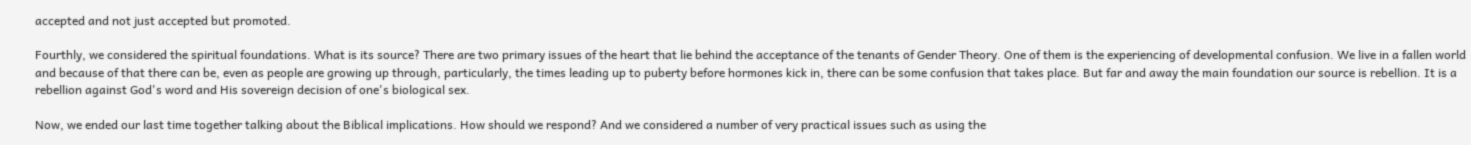accepted and not just accepted but promoted.

Fourthly, we considered the spiritual foundations. What is its source? There are two primary issues of the heart that lie behind the acceptance of the tenants of Gender Theory. One of them is the experiencing of developmental confusion. We live in a fallen world and because of that there can be, even as people are growing up through, particularly, the times leading up to puberty before hormones kick in, there can be some confusion that takes place. But far and away the main foundation our source is rebellion. It is a rebellion against God's word and His sovereign decision of one's biological sex.

Now, we ended our last time together talking about the Biblical implications. How should we respond? And we considered a number of very practical issues such as using the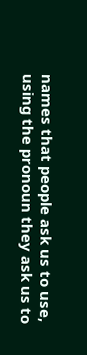names that people ask us to use, using the pronoun they ask us to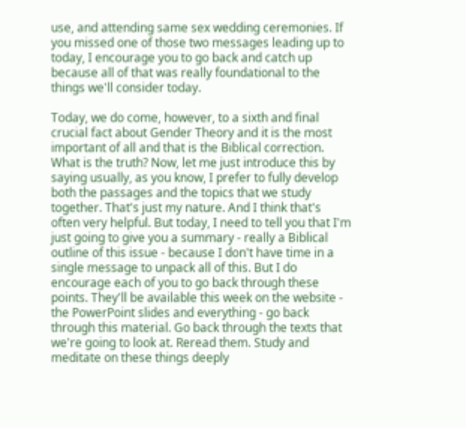use, and attending same sex wedding ceremonies. If you missed one of those two messages leading up to today, I encourage you to go back and catch up because all of that was really foundational to the things we'll consider today.

Today, we do come, however, to a sixth and final crucial fact about Gender Theory and it is the most important of all and that is the Biblical correction. What is the truth? Now, let me just introduce this by saying usually, as you know, I prefer to fully develop both the passages and the topics that we study together. That's just my nature. And I think that's often very helpful. But today, I need to tell you that I'm just going to give you a summary - really a Biblical outline of this issue - because I don't have time in a single message to unpack all of this. But I do encourage each of you to go back through these points. They'll be available this week on the website - the PowerPoint slides and everything - go back through this material. Go back through the texts that we're going to look at. Reread them. Study and meditate on these things deeply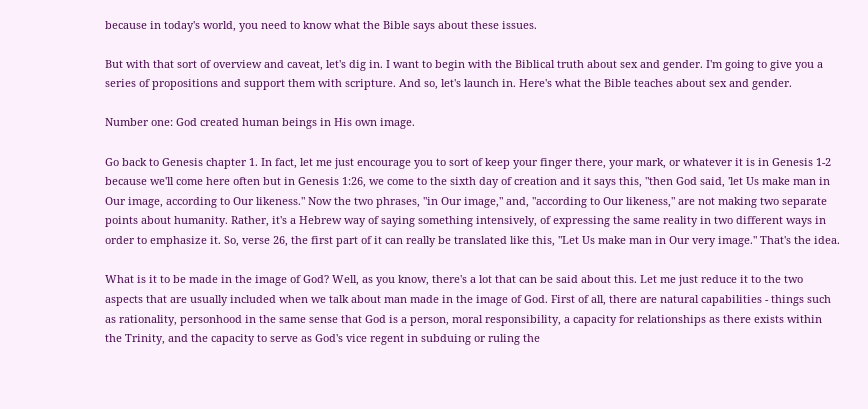because in today's world, you need to know what the Bible says about these issues.

But with that sort of overview and caveat, let's dig in. I want to begin with the Biblical truth about sex and gender. I'm going to give you a series of propositions and support them with scripture. And so, let's launch in. Here's what the Bible teaches about sex and gender.

Number one: God created human beings in His own image.

Go back to Genesis chapter 1. In fact, let me just encourage you to sort of keep your finger there, your mark, or whatever it is in Genesis 1-2 because we'll come here often but in Genesis 1:26, we come to the sixth day of creation and it says this, "then God said, 'let Us make man in Our image, according to Our likeness." Now the two phrases, "in Our image," and, "according to Our likeness," are not making two separate points about humanity. Rather, it's a Hebrew way of saying something intensively, of expressing the same reality in two different ways in order to emphasize it. So, verse 26, the first part of it can really be translated like this, "Let Us make man in Our very image." That's the idea.

What is it to be made in the image of God? Well, as you know, there's a lot that can be said about this. Let me just reduce it to the two aspects that are usually included when we talk about man made in the image of God. First of all, there are natural capabilities - things such as rationality, personhood in the same sense that God is a person, moral responsibility, a capacity for relationships as there exists within the Trinity, and the capacity to serve as God's vice regent in subduing or ruling the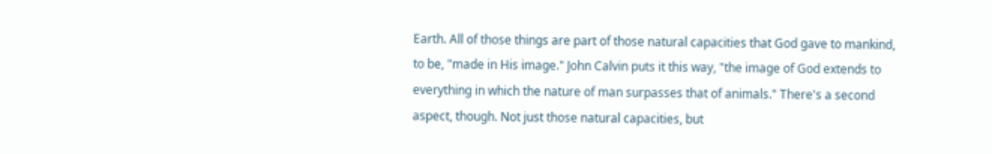Earth. All of those things are part of those natural capacities that God gave to mankind, to be, "made in His image." John Calvin puts it this way, "the image of God extends to everything in which the nature of man surpasses that of animals." There's a second aspect, though. Not just those natural capacities, but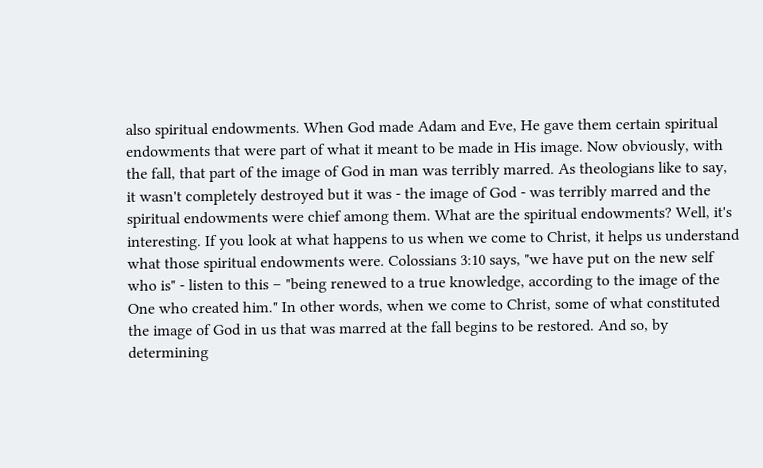also spiritual endowments. When God made Adam and Eve, He gave them certain spiritual endowments that were part of what it meant to be made in His image. Now obviously, with the fall, that part of the image of God in man was terribly marred. As theologians like to say, it wasn't completely destroyed but it was - the image of God - was terribly marred and the spiritual endowments were chief among them. What are the spiritual endowments? Well, it's interesting. If you look at what happens to us when we come to Christ, it helps us understand what those spiritual endowments were. Colossians 3:10 says, "we have put on the new self who is" - listen to this – "being renewed to a true knowledge, according to the image of the One who created him." In other words, when we come to Christ, some of what constituted the image of God in us that was marred at the fall begins to be restored. And so, by determining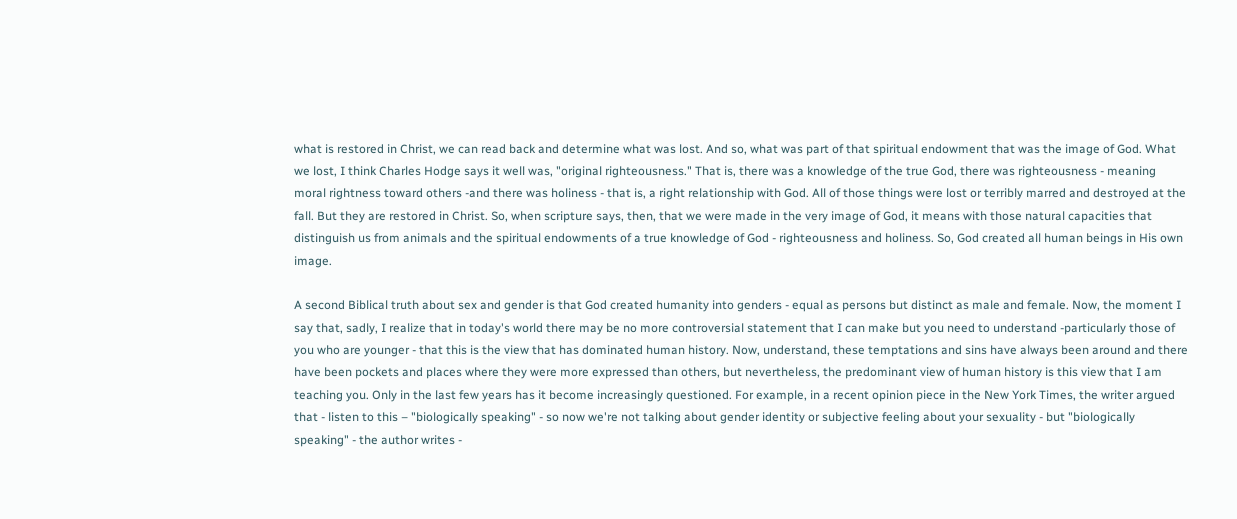what is restored in Christ, we can read back and determine what was lost. And so, what was part of that spiritual endowment that was the image of God. What we lost, I think Charles Hodge says it well was, "original righteousness." That is, there was a knowledge of the true God, there was righteousness - meaning moral rightness toward others -and there was holiness - that is, a right relationship with God. All of those things were lost or terribly marred and destroyed at the fall. But they are restored in Christ. So, when scripture says, then, that we were made in the very image of God, it means with those natural capacities that distinguish us from animals and the spiritual endowments of a true knowledge of God - righteousness and holiness. So, God created all human beings in His own image.

A second Biblical truth about sex and gender is that God created humanity into genders - equal as persons but distinct as male and female. Now, the moment I say that, sadly, I realize that in today's world there may be no more controversial statement that I can make but you need to understand -particularly those of you who are younger - that this is the view that has dominated human history. Now, understand, these temptations and sins have always been around and there have been pockets and places where they were more expressed than others, but nevertheless, the predominant view of human history is this view that I am teaching you. Only in the last few years has it become increasingly questioned. For example, in a recent opinion piece in the New York Times, the writer argued that - listen to this – "biologically speaking" - so now we're not talking about gender identity or subjective feeling about your sexuality - but "biologically speaking" - the author writes -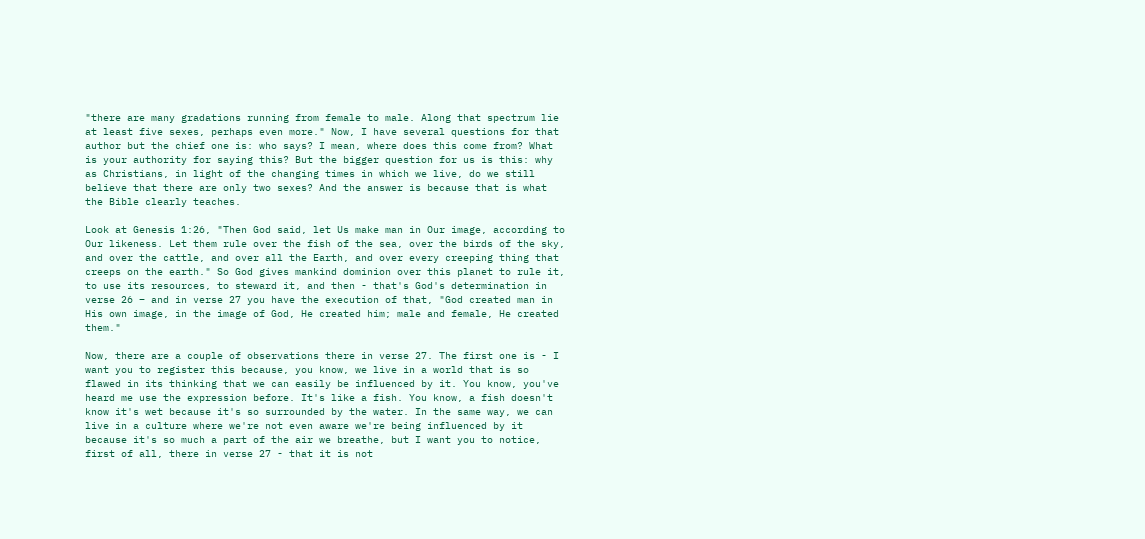"there are many gradations running from female to male. Along that spectrum lie at least five sexes, perhaps even more." Now, I have several questions for that author but the chief one is: who says? I mean, where does this come from? What is your authority for saying this? But the bigger question for us is this: why as Christians, in light of the changing times in which we live, do we still believe that there are only two sexes? And the answer is because that is what the Bible clearly teaches.

Look at Genesis 1:26, "Then God said, let Us make man in Our image, according to Our likeness. Let them rule over the fish of the sea, over the birds of the sky, and over the cattle, and over all the Earth, and over every creeping thing that creeps on the earth." So God gives mankind dominion over this planet to rule it, to use its resources, to steward it, and then - that's God's determination in verse 26 – and in verse 27 you have the execution of that, "God created man in His own image, in the image of God, He created him; male and female, He created them."

Now, there are a couple of observations there in verse 27. The first one is - I want you to register this because, you know, we live in a world that is so flawed in its thinking that we can easily be influenced by it. You know, you've heard me use the expression before. It's like a fish. You know, a fish doesn't know it's wet because it's so surrounded by the water. In the same way, we can live in a culture where we're not even aware we're being influenced by it because it's so much a part of the air we breathe, but I want you to notice, first of all, there in verse 27 - that it is not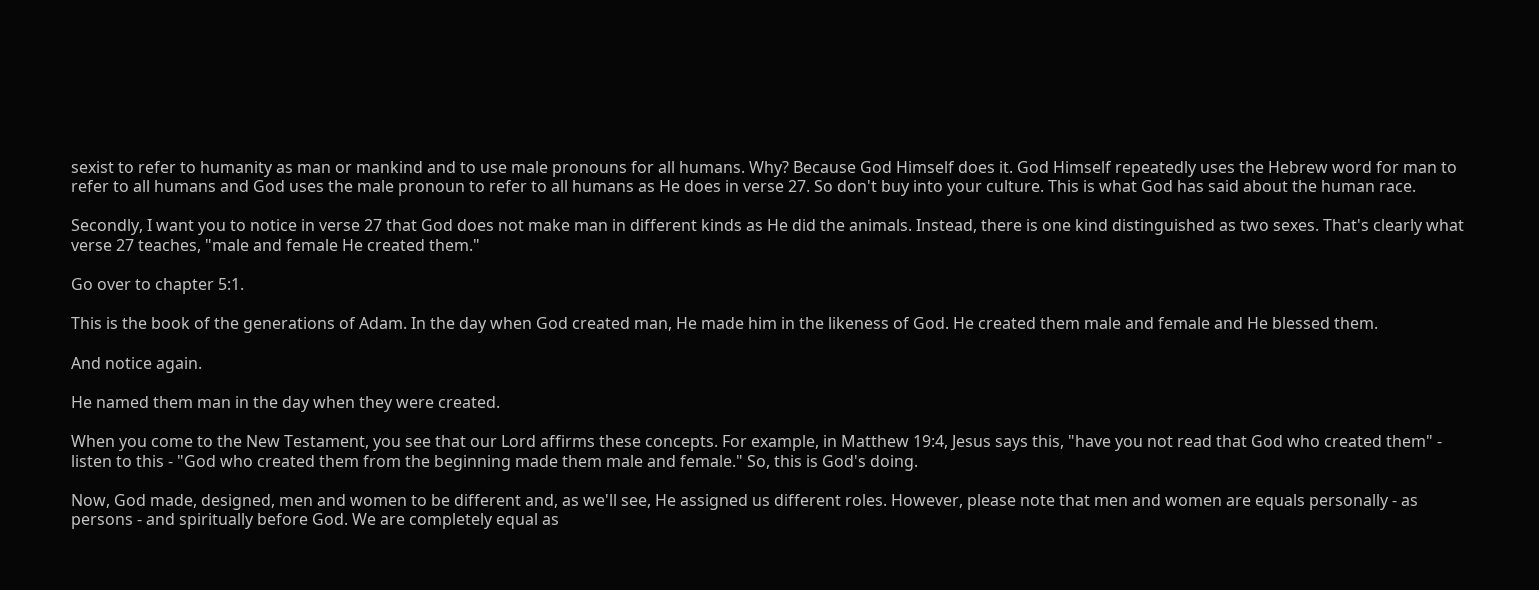sexist to refer to humanity as man or mankind and to use male pronouns for all humans. Why? Because God Himself does it. God Himself repeatedly uses the Hebrew word for man to refer to all humans and God uses the male pronoun to refer to all humans as He does in verse 27. So don't buy into your culture. This is what God has said about the human race.

Secondly, I want you to notice in verse 27 that God does not make man in different kinds as He did the animals. Instead, there is one kind distinguished as two sexes. That's clearly what verse 27 teaches, "male and female He created them."

Go over to chapter 5:1.

This is the book of the generations of Adam. In the day when God created man, He made him in the likeness of God. He created them male and female and He blessed them.

And notice again.

He named them man in the day when they were created.

When you come to the New Testament, you see that our Lord affirms these concepts. For example, in Matthew 19:4, Jesus says this, "have you not read that God who created them" - listen to this - "God who created them from the beginning made them male and female." So, this is God's doing.

Now, God made, designed, men and women to be different and, as we'll see, He assigned us different roles. However, please note that men and women are equals personally - as persons - and spiritually before God. We are completely equal as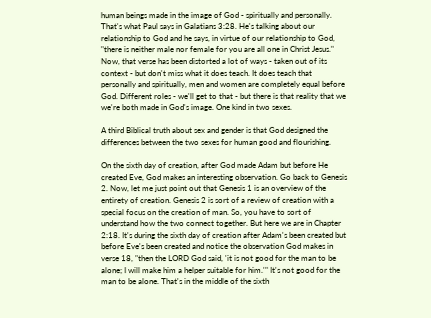human beings made in the image of God - spiritually and personally. That's what Paul says in Galatians 3:28. He's talking about our relationship to God and he says, in virtue of our relationship to God, "there is neither male nor female for you are all one in Christ Jesus." Now, that verse has been distorted a lot of ways - taken out of its context - but don't miss what it does teach. It does teach that personally and spiritually, men and women are completely equal before God. Different roles - we'll get to that - but there is that reality that we we're both made in God's image. One kind in two sexes.

A third Biblical truth about sex and gender is that God designed the differences between the two sexes for human good and flourishing.

On the sixth day of creation, after God made Adam but before He created Eve, God makes an interesting observation. Go back to Genesis 2. Now, let me just point out that Genesis 1 is an overview of the entirety of creation. Genesis 2 is sort of a review of creation with a special focus on the creation of man. So, you have to sort of understand how the two connect together. But here we are in Chapter 2:18. It's during the sixth day of creation after Adam's been created but before Eve's been created and notice the observation God makes in verse 18, "then the LORD God said, 'it is not good for the man to be alone; I will make him a helper suitable for him.'" It's not good for the man to be alone. That's in the middle of the sixth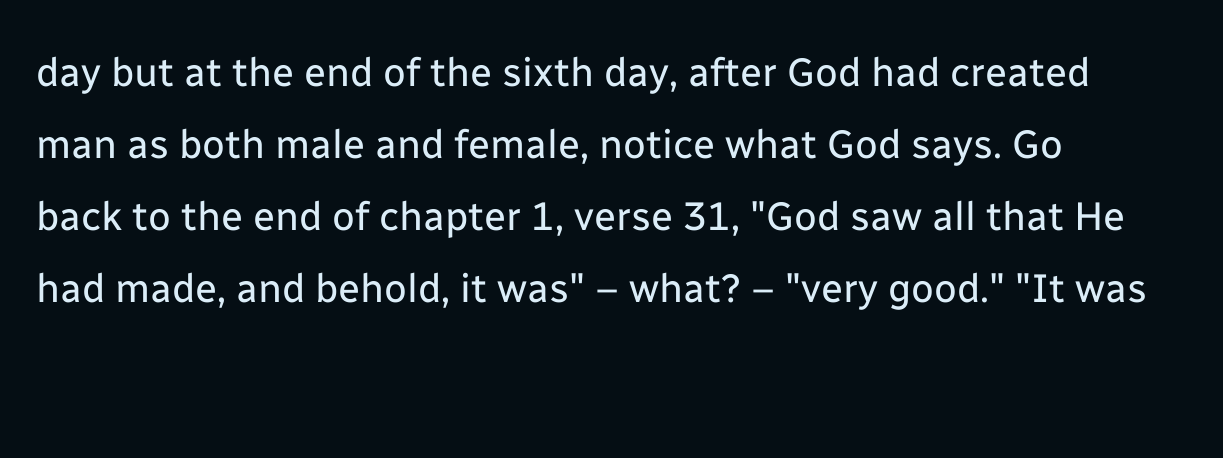day but at the end of the sixth day, after God had created man as both male and female, notice what God says. Go back to the end of chapter 1, verse 31, "God saw all that He had made, and behold, it was" – what? – "very good." "It was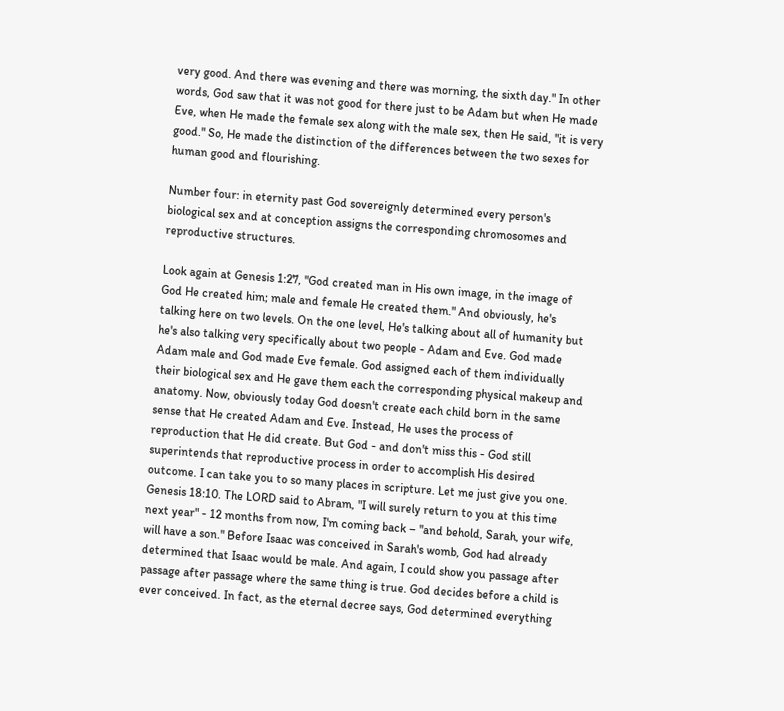very good. And there was evening and there was morning, the sixth day." In other words, God saw that it was not good for there just to be Adam but when He made Eve, when He made the female sex along with the male sex, then He said, "it is very good." So, He made the distinction of the differences between the two sexes for human good and flourishing.

Number four: in eternity past God sovereignly determined every person's biological sex and at conception assigns the corresponding chromosomes and reproductive structures.

Look again at Genesis 1:27, "God created man in His own image, in the image of God He created him; male and female He created them." And obviously, he's talking here on two levels. On the one level, He's talking about all of humanity but he's also talking very specifically about two people - Adam and Eve. God made Adam male and God made Eve female. God assigned each of them individually their biological sex and He gave them each the corresponding physical makeup and anatomy. Now, obviously today God doesn't create each child born in the same sense that He created Adam and Eve. Instead, He uses the process of reproduction that He did create. But God - and don't miss this - God still superintends that reproductive process in order to accomplish His desired outcome. I can take you to so many places in scripture. Let me just give you one. Genesis 18:10. The LORD said to Abram, "I will surely return to you at this time next year" - 12 months from now, I'm coming back – "and behold, Sarah, your wife, will have a son." Before Isaac was conceived in Sarah's womb, God had already determined that Isaac would be male. And again, I could show you passage after passage after passage where the same thing is true. God decides before a child is ever conceived. In fact, as the eternal decree says, God determined everything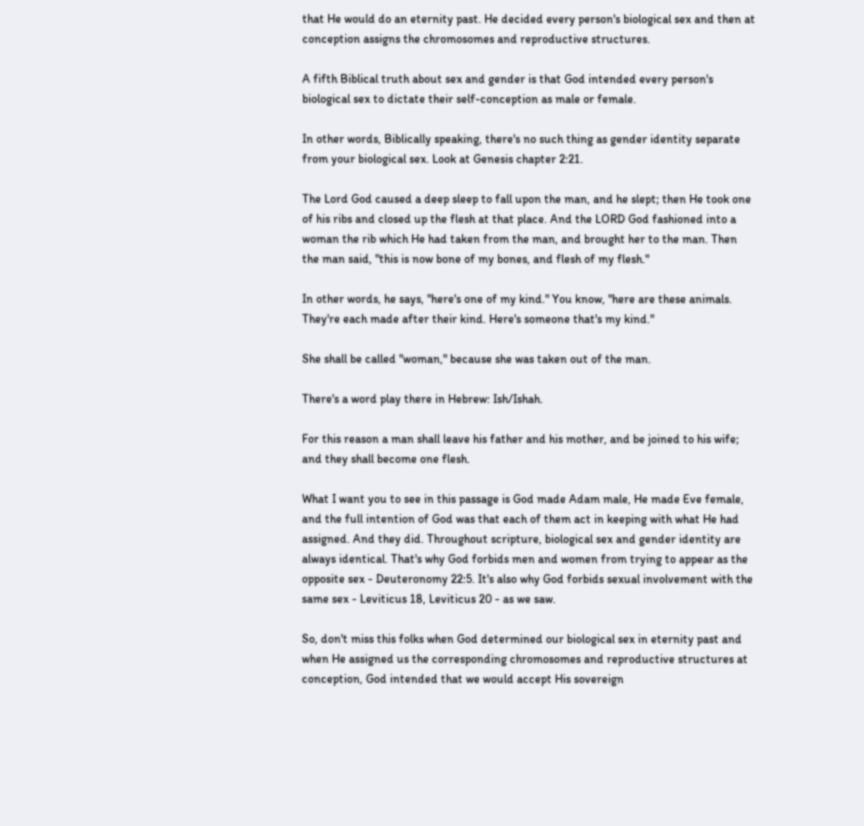that He would do an eternity past. He decided every person's biological sex and then at conception assigns the chromosomes and reproductive structures.

A fifth Biblical truth about sex and gender is that God intended every person's biological sex to dictate their self-conception as male or female.

In other words, Biblically speaking, there's no such thing as gender identity separate from your biological sex. Look at Genesis chapter 2:21.

The Lord God caused a deep sleep to fall upon the man, and he slept; then He took one of his ribs and closed up the flesh at that place. And the LORD God fashioned into a woman the rib which He had taken from the man, and brought her to the man. Then the man said, "this is now bone of my bones, and flesh of my flesh."

In other words, he says, "here's one of my kind." You know, "here are these animals. They're each made after their kind. Here's someone that's my kind."

She shall be called "woman," because she was taken out of the man.

There's a word play there in Hebrew: Ish/Ishah.

For this reason a man shall leave his father and his mother, and be joined to his wife; and they shall become one flesh.

What I want you to see in this passage is God made Adam male, He made Eve female, and the full intention of God was that each of them act in keeping with what He had assigned. And they did. Throughout scripture, biological sex and gender identity are always identical. That's why God forbids men and women from trying to appear as the opposite sex - Deuteronomy 22:5. It's also why God forbids sexual involvement with the same sex - Leviticus 18, Leviticus 20 - as we saw.

So, don't miss this folks when God determined our biological sex in eternity past and when He assigned us the corresponding chromosomes and reproductive structures at conception, God intended that we would accept His sovereign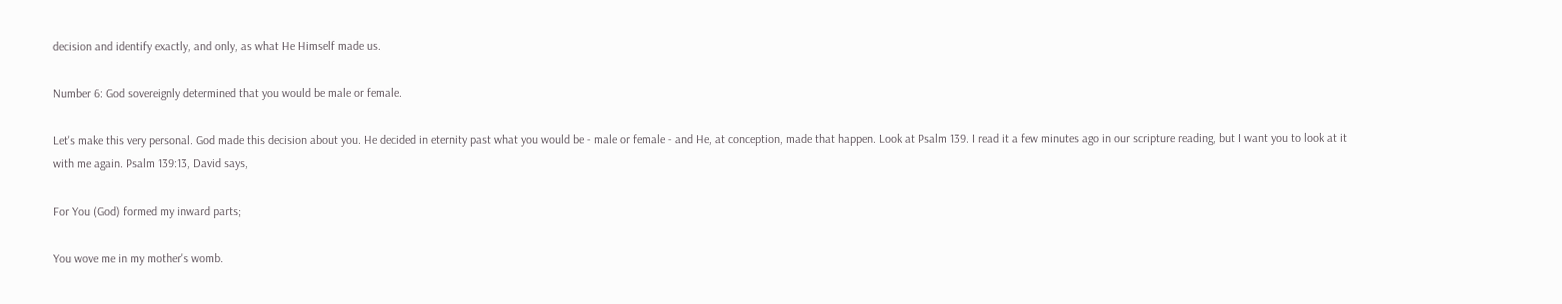decision and identify exactly, and only, as what He Himself made us.

Number 6: God sovereignly determined that you would be male or female.

Let's make this very personal. God made this decision about you. He decided in eternity past what you would be - male or female - and He, at conception, made that happen. Look at Psalm 139. I read it a few minutes ago in our scripture reading, but I want you to look at it with me again. Psalm 139:13, David says,

For You (God) formed my inward parts;

You wove me in my mother's womb.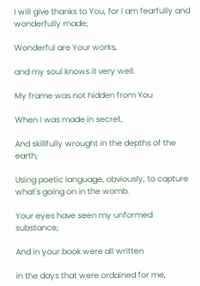I will give thanks to You, for I am fearfully and wonderfully made;

Wonderful are Your works,

and my soul knows it very well.

My frame was not hidden from You

When I was made in secret,

And skillfully wrought in the depths of the earth;

Using poetic language, obviously, to capture what's going on in the womb.

Your eyes have seen my unformed substance;

And in your book were all written

in the days that were ordained for me,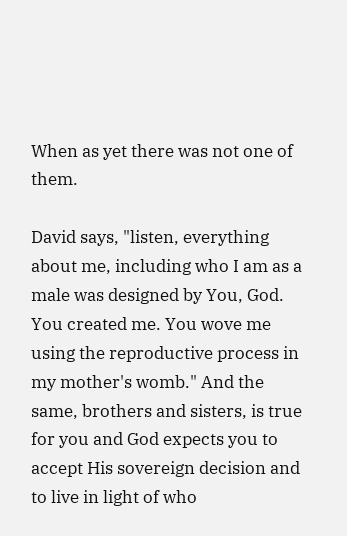When as yet there was not one of them.

David says, "listen, everything about me, including who I am as a male was designed by You, God. You created me. You wove me using the reproductive process in my mother's womb." And the same, brothers and sisters, is true for you and God expects you to accept His sovereign decision and to live in light of who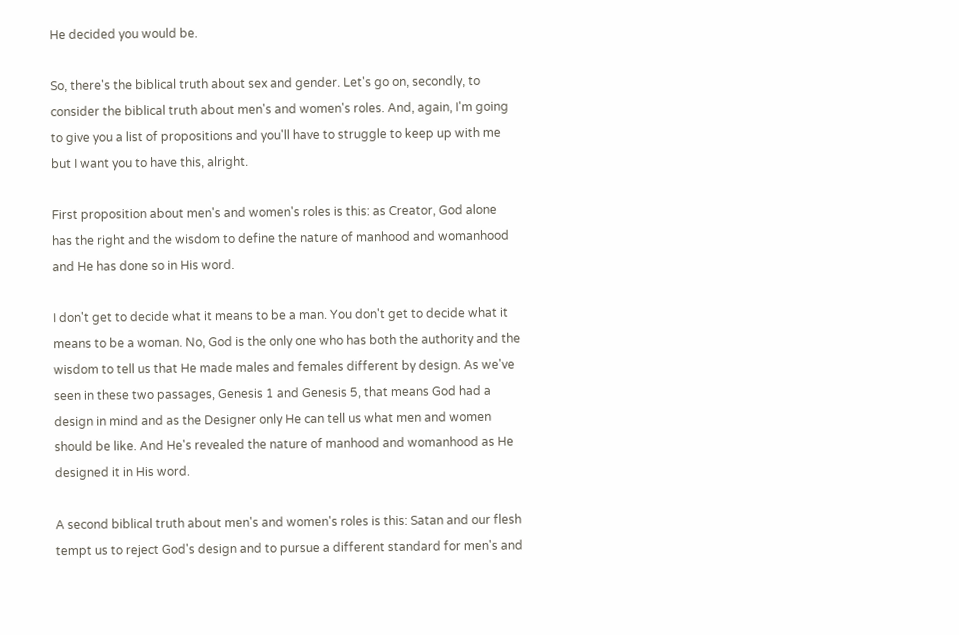He decided you would be.

So, there's the biblical truth about sex and gender. Let's go on, secondly, to consider the biblical truth about men's and women's roles. And, again, I'm going to give you a list of propositions and you'll have to struggle to keep up with me but I want you to have this, alright.

First proposition about men's and women's roles is this: as Creator, God alone has the right and the wisdom to define the nature of manhood and womanhood and He has done so in His word.

I don't get to decide what it means to be a man. You don't get to decide what it means to be a woman. No, God is the only one who has both the authority and the wisdom to tell us that He made males and females different by design. As we've seen in these two passages, Genesis 1 and Genesis 5, that means God had a design in mind and as the Designer only He can tell us what men and women should be like. And He's revealed the nature of manhood and womanhood as He designed it in His word.

A second biblical truth about men's and women's roles is this: Satan and our flesh tempt us to reject God's design and to pursue a different standard for men's and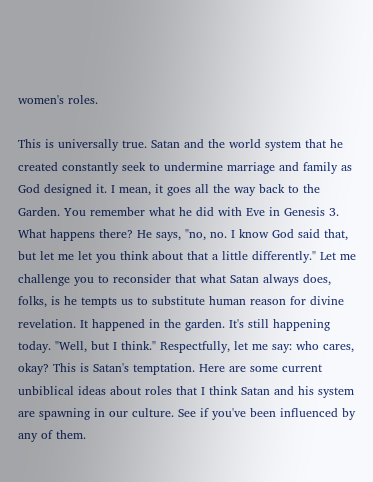women's roles.

This is universally true. Satan and the world system that he created constantly seek to undermine marriage and family as God designed it. I mean, it goes all the way back to the Garden. You remember what he did with Eve in Genesis 3. What happens there? He says, "no, no. I know God said that, but let me let you think about that a little differently." Let me challenge you to reconsider that what Satan always does, folks, is he tempts us to substitute human reason for divine revelation. It happened in the garden. It's still happening today. "Well, but I think." Respectfully, let me say: who cares, okay? This is Satan's temptation. Here are some current unbiblical ideas about roles that I think Satan and his system are spawning in our culture. See if you've been influenced by any of them.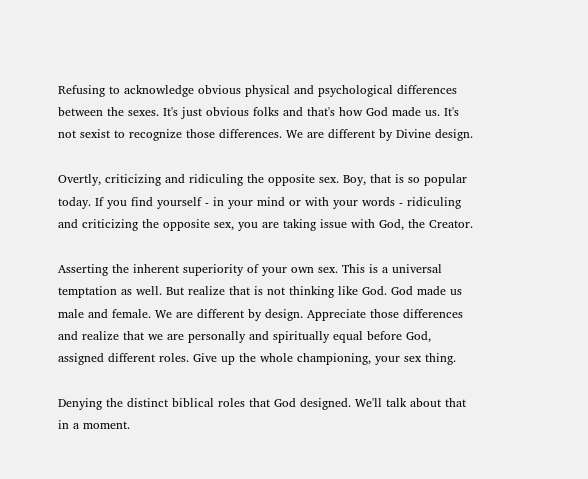Refusing to acknowledge obvious physical and psychological differences between the sexes. It's just obvious folks and that's how God made us. It's not sexist to recognize those differences. We are different by Divine design.

Overtly, criticizing and ridiculing the opposite sex. Boy, that is so popular today. If you find yourself - in your mind or with your words - ridiculing and criticizing the opposite sex, you are taking issue with God, the Creator.

Asserting the inherent superiority of your own sex. This is a universal temptation as well. But realize that is not thinking like God. God made us male and female. We are different by design. Appreciate those differences and realize that we are personally and spiritually equal before God, assigned different roles. Give up the whole championing, your sex thing.

Denying the distinct biblical roles that God designed. We'll talk about that in a moment.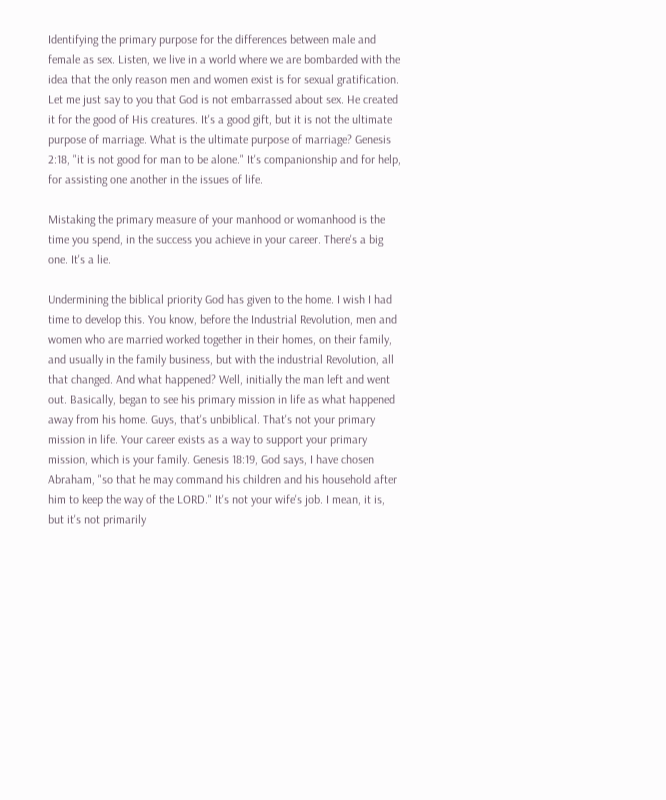Identifying the primary purpose for the differences between male and female as sex. Listen, we live in a world where we are bombarded with the idea that the only reason men and women exist is for sexual gratification. Let me just say to you that God is not embarrassed about sex. He created it for the good of His creatures. It's a good gift, but it is not the ultimate purpose of marriage. What is the ultimate purpose of marriage? Genesis 2:18, "it is not good for man to be alone." It's companionship and for help, for assisting one another in the issues of life.

Mistaking the primary measure of your manhood or womanhood is the time you spend, in the success you achieve in your career. There's a big one. It's a lie.

Undermining the biblical priority God has given to the home. I wish I had time to develop this. You know, before the Industrial Revolution, men and women who are married worked together in their homes, on their family, and usually in the family business, but with the industrial Revolution, all that changed. And what happened? Well, initially the man left and went out. Basically, began to see his primary mission in life as what happened away from his home. Guys, that's unbiblical. That's not your primary mission in life. Your career exists as a way to support your primary mission, which is your family. Genesis 18:19, God says, I have chosen Abraham, "so that he may command his children and his household after him to keep the way of the LORD." It's not your wife's job. I mean, it is, but it's not primarily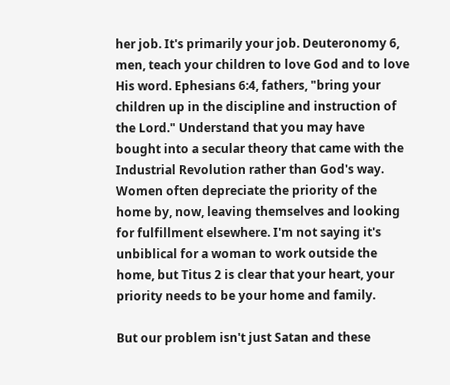her job. It's primarily your job. Deuteronomy 6, men, teach your children to love God and to love His word. Ephesians 6:4, fathers, "bring your children up in the discipline and instruction of the Lord." Understand that you may have bought into a secular theory that came with the Industrial Revolution rather than God's way. Women often depreciate the priority of the home by, now, leaving themselves and looking for fulfillment elsewhere. I'm not saying it's unbiblical for a woman to work outside the home, but Titus 2 is clear that your heart, your priority needs to be your home and family.

But our problem isn't just Satan and these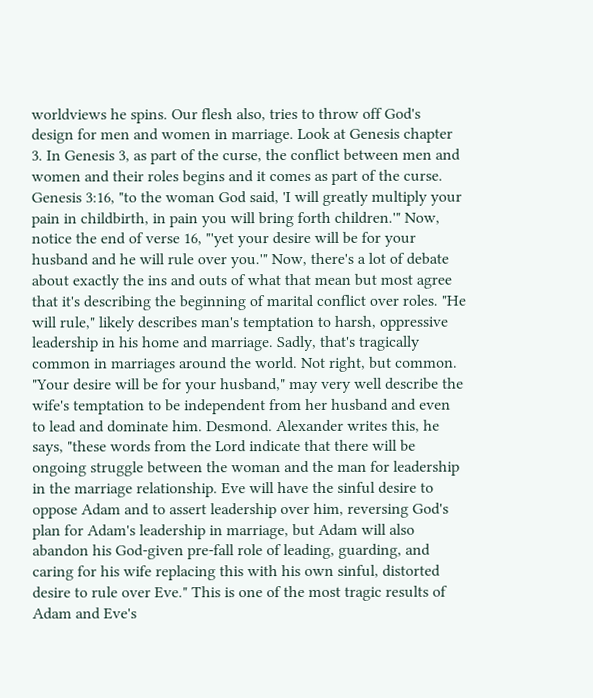worldviews he spins. Our flesh also, tries to throw off God's design for men and women in marriage. Look at Genesis chapter 3. In Genesis 3, as part of the curse, the conflict between men and women and their roles begins and it comes as part of the curse. Genesis 3:16, "to the woman God said, 'I will greatly multiply your pain in childbirth, in pain you will bring forth children.'" Now, notice the end of verse 16, "'yet your desire will be for your husband and he will rule over you.'" Now, there's a lot of debate about exactly the ins and outs of what that mean but most agree that it's describing the beginning of marital conflict over roles. "He will rule," likely describes man's temptation to harsh, oppressive leadership in his home and marriage. Sadly, that's tragically common in marriages around the world. Not right, but common. "Your desire will be for your husband," may very well describe the wife's temptation to be independent from her husband and even to lead and dominate him. Desmond. Alexander writes this, he says, "these words from the Lord indicate that there will be ongoing struggle between the woman and the man for leadership in the marriage relationship. Eve will have the sinful desire to oppose Adam and to assert leadership over him, reversing God's plan for Adam's leadership in marriage, but Adam will also abandon his God-given pre-fall role of leading, guarding, and caring for his wife replacing this with his own sinful, distorted desire to rule over Eve." This is one of the most tragic results of Adam and Eve's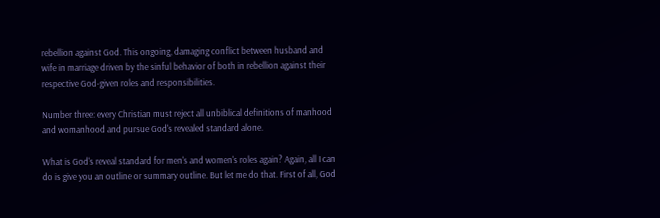rebellion against God. This ongoing, damaging conflict between husband and wife in marriage driven by the sinful behavior of both in rebellion against their respective God-given roles and responsibilities.

Number three: every Christian must reject all unbiblical definitions of manhood and womanhood and pursue God's revealed standard alone.

What is God's reveal standard for men's and women's roles again? Again, all I can do is give you an outline or summary outline. But let me do that. First of all, God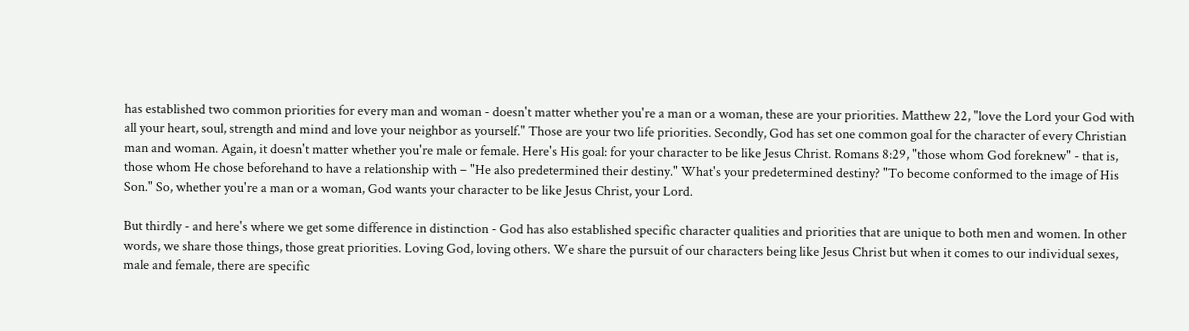has established two common priorities for every man and woman - doesn't matter whether you're a man or a woman, these are your priorities. Matthew 22, "love the Lord your God with all your heart, soul, strength and mind and love your neighbor as yourself." Those are your two life priorities. Secondly, God has set one common goal for the character of every Christian man and woman. Again, it doesn't matter whether you're male or female. Here's His goal: for your character to be like Jesus Christ. Romans 8:29, "those whom God foreknew" - that is, those whom He chose beforehand to have a relationship with – "He also predetermined their destiny." What's your predetermined destiny? "To become conformed to the image of His Son." So, whether you're a man or a woman, God wants your character to be like Jesus Christ, your Lord.

But thirdly - and here's where we get some difference in distinction - God has also established specific character qualities and priorities that are unique to both men and women. In other words, we share those things, those great priorities. Loving God, loving others. We share the pursuit of our characters being like Jesus Christ but when it comes to our individual sexes, male and female, there are specific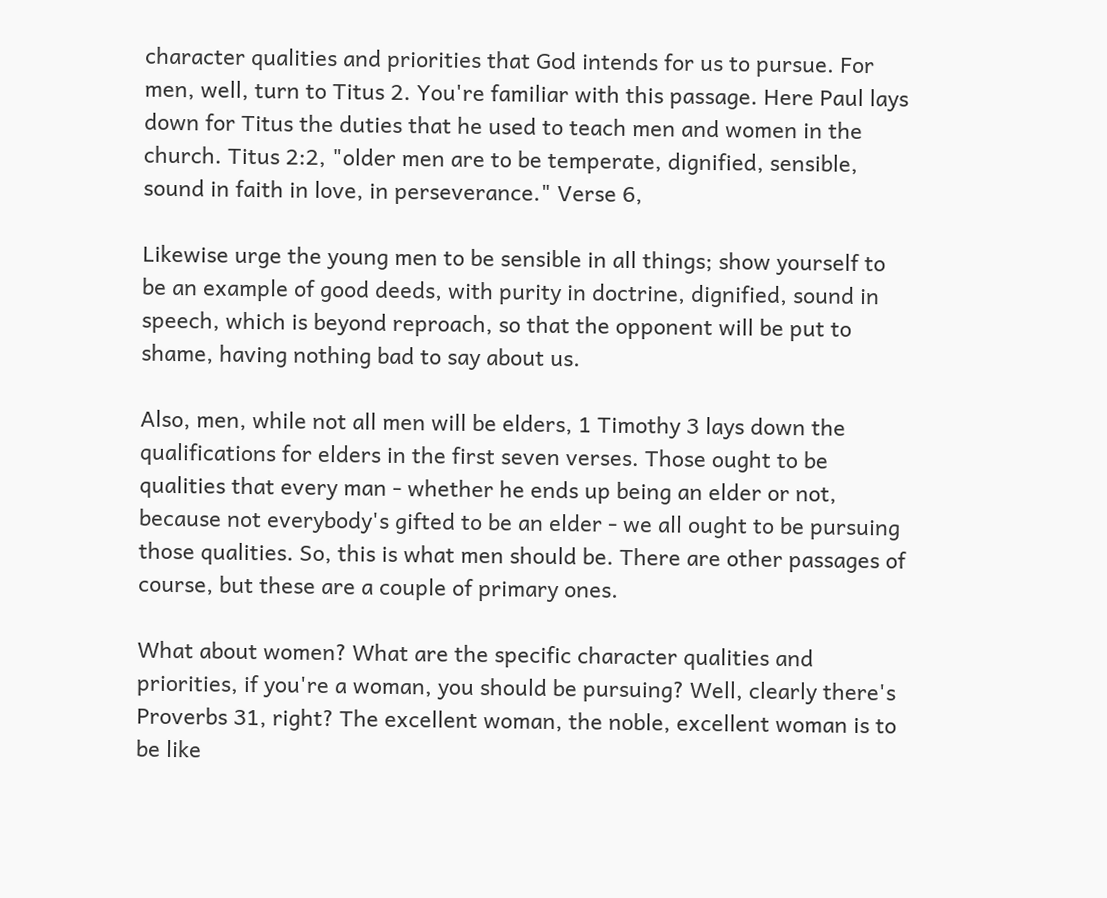character qualities and priorities that God intends for us to pursue. For men, well, turn to Titus 2. You're familiar with this passage. Here Paul lays down for Titus the duties that he used to teach men and women in the church. Titus 2:2, "older men are to be temperate, dignified, sensible, sound in faith in love, in perseverance." Verse 6,

Likewise urge the young men to be sensible in all things; show yourself to be an example of good deeds, with purity in doctrine, dignified, sound in speech, which is beyond reproach, so that the opponent will be put to shame, having nothing bad to say about us.

Also, men, while not all men will be elders, 1 Timothy 3 lays down the qualifications for elders in the first seven verses. Those ought to be qualities that every man - whether he ends up being an elder or not, because not everybody's gifted to be an elder - we all ought to be pursuing those qualities. So, this is what men should be. There are other passages of course, but these are a couple of primary ones.

What about women? What are the specific character qualities and priorities, if you're a woman, you should be pursuing? Well, clearly there's Proverbs 31, right? The excellent woman, the noble, excellent woman is to be like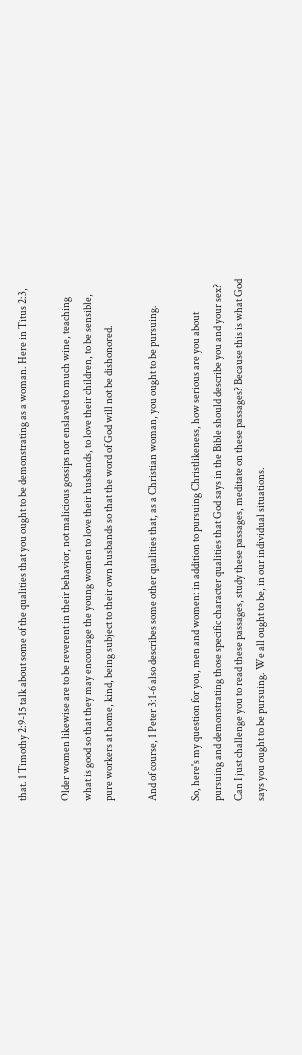that. 1 Timothy 2:9-15 talk about some of the qualities that you ought to be demonstrating as a woman. Here in Titus 2:3,

Older women likewise are to be reverent in their behavior, not malicious gossips nor enslaved to much wine, teaching what is good so that they may encourage the young women to love their husbands, to love their children, to be sensible, pure workers at home, kind, being subject to their own husbands so that the word of God will not be dishonored.

And of course, 1 Peter 3:1-6 also describes some other qualities that, as a Christian woman, you ought to be pursuing.

So, here's my question for you, men and women: in addition to pursuing Christlikeness, how serious are you about pursuing and demonstrating those specific character qualities that God says in the Bible should describe you and your sex? Can I just challenge you to read these passages, study these passages, meditate on these passages? Because this is what God says you ought to be pursuing. We all ought to be, in our individual situations.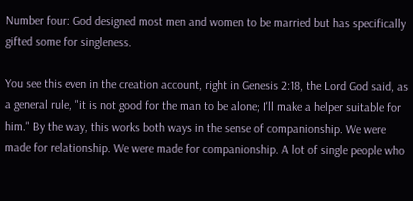Number four: God designed most men and women to be married but has specifically gifted some for singleness.

You see this even in the creation account, right in Genesis 2:18, the Lord God said, as a general rule, "it is not good for the man to be alone; I'll make a helper suitable for him." By the way, this works both ways in the sense of companionship. We were made for relationship. We were made for companionship. A lot of single people who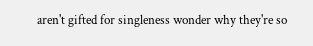aren't gifted for singleness wonder why they're so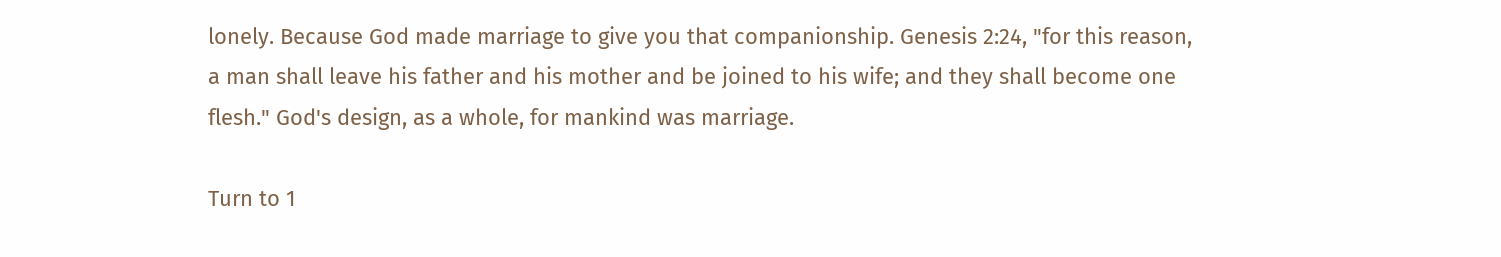lonely. Because God made marriage to give you that companionship. Genesis 2:24, "for this reason, a man shall leave his father and his mother and be joined to his wife; and they shall become one flesh." God's design, as a whole, for mankind was marriage.

Turn to 1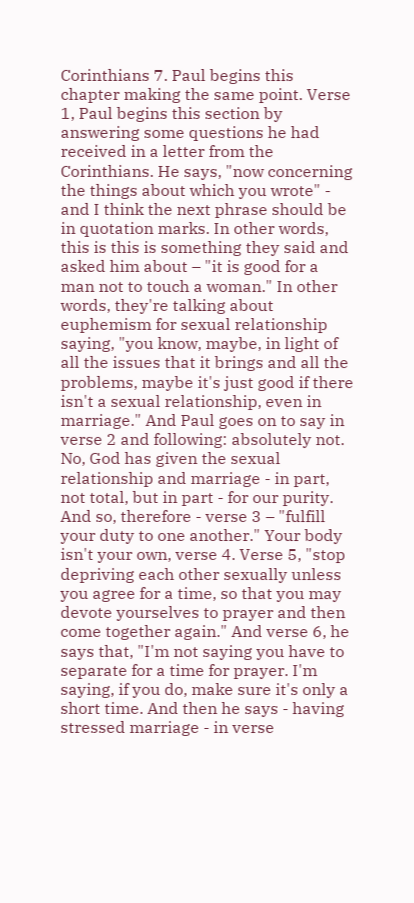Corinthians 7. Paul begins this chapter making the same point. Verse 1, Paul begins this section by answering some questions he had received in a letter from the Corinthians. He says, "now concerning the things about which you wrote" - and I think the next phrase should be in quotation marks. In other words, this is this is something they said and asked him about – "it is good for a man not to touch a woman." In other words, they're talking about euphemism for sexual relationship saying, "you know, maybe, in light of all the issues that it brings and all the problems, maybe it's just good if there isn't a sexual relationship, even in marriage." And Paul goes on to say in verse 2 and following: absolutely not. No, God has given the sexual relationship and marriage - in part, not total, but in part - for our purity. And so, therefore - verse 3 – "fulfill your duty to one another." Your body isn't your own, verse 4. Verse 5, "stop depriving each other sexually unless you agree for a time, so that you may devote yourselves to prayer and then come together again." And verse 6, he says that, "I'm not saying you have to separate for a time for prayer. I'm saying, if you do, make sure it's only a short time. And then he says - having stressed marriage - in verse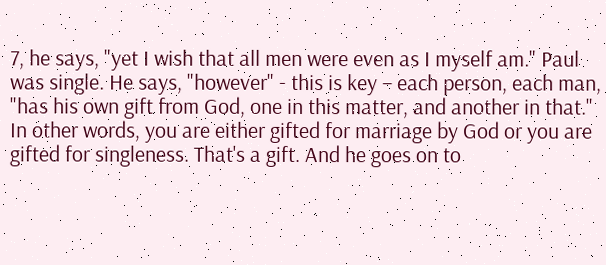7, he says, "yet I wish that all men were even as I myself am." Paul was single. He says, "however" - this is key – each person, each man, "has his own gift from God, one in this matter, and another in that." In other words, you are either gifted for marriage by God or you are gifted for singleness. That's a gift. And he goes on to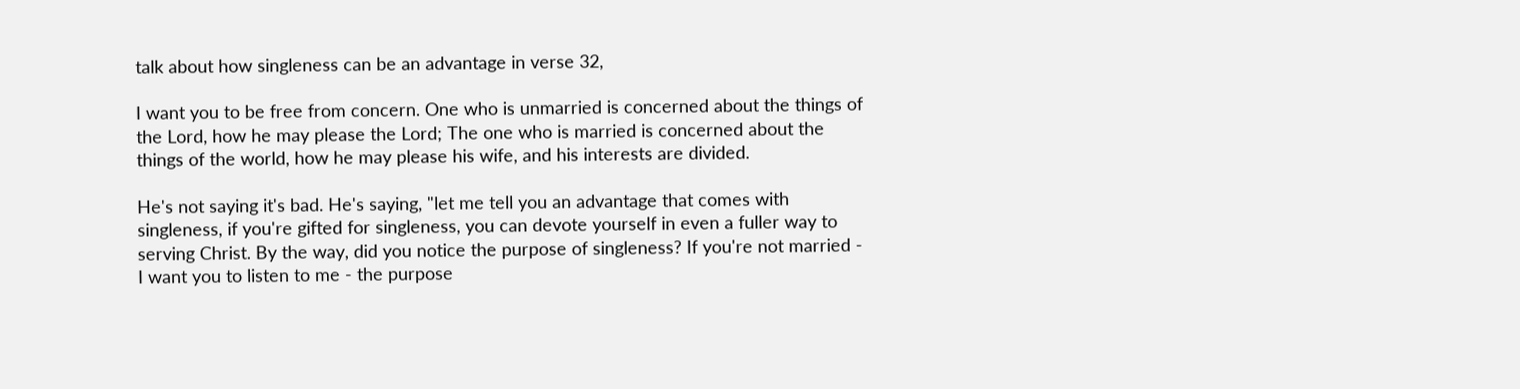talk about how singleness can be an advantage in verse 32,

I want you to be free from concern. One who is unmarried is concerned about the things of the Lord, how he may please the Lord; The one who is married is concerned about the things of the world, how he may please his wife, and his interests are divided.

He's not saying it's bad. He's saying, "let me tell you an advantage that comes with singleness, if you're gifted for singleness, you can devote yourself in even a fuller way to serving Christ. By the way, did you notice the purpose of singleness? If you're not married - I want you to listen to me - the purpose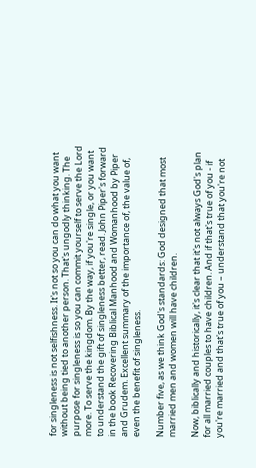for singleness is not selfishness. It's not so you can do what you want without being tied to another person. That's ungodly thinking. The purpose for singleness is so you can commit yourself to serve the Lord more. To serve the kingdom. By the way, if you're single, or you want to understand the gift of singleness better, read. John Piper's forward in the book Recovering Biblical Manhood and Womanhood by Piper and Grudem. Excellent summary of the importance of, the value of, even the benefit of singleness.

Number five, as we think God's standards: God designed that most married men and women will have children.

Now, biblically and historically, it's clear that it's not always God's plan for all married couples to have children. And if that's true of you - if you're married and that's true of you – understand that you're not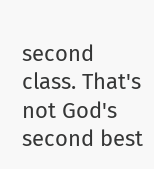second class. That's not God's second best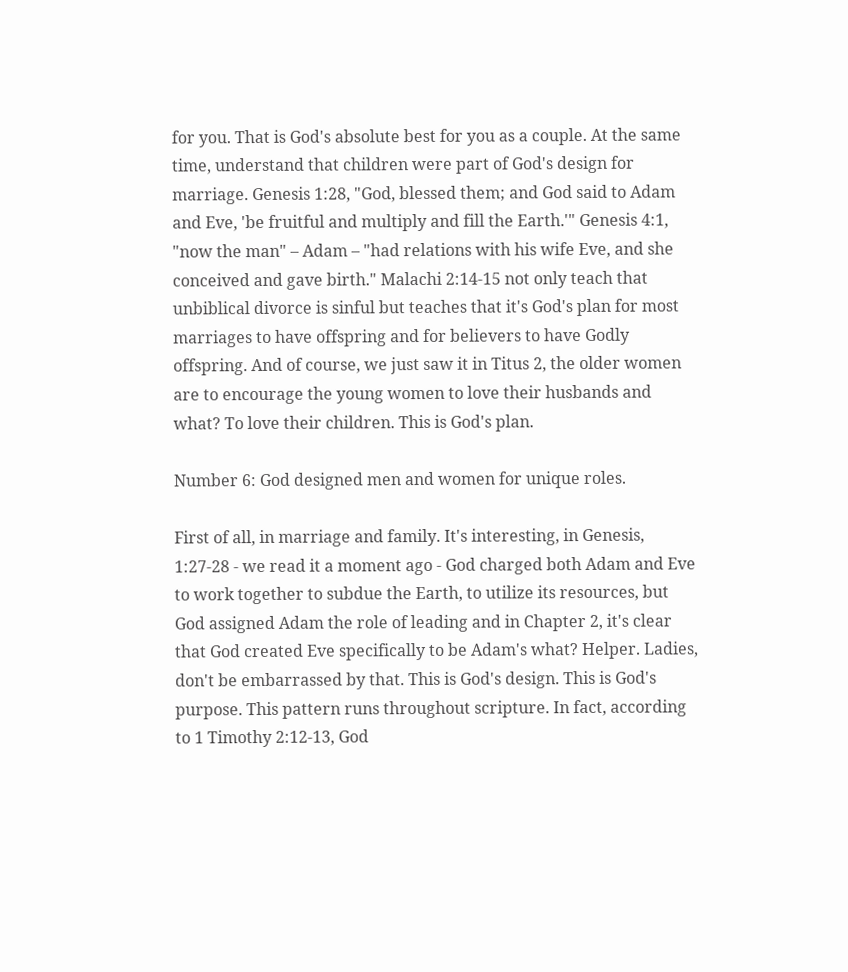for you. That is God's absolute best for you as a couple. At the same time, understand that children were part of God's design for marriage. Genesis 1:28, "God, blessed them; and God said to Adam and Eve, 'be fruitful and multiply and fill the Earth.'" Genesis 4:1, "now the man" – Adam – "had relations with his wife Eve, and she conceived and gave birth." Malachi 2:14-15 not only teach that unbiblical divorce is sinful but teaches that it's God's plan for most marriages to have offspring and for believers to have Godly offspring. And of course, we just saw it in Titus 2, the older women are to encourage the young women to love their husbands and what? To love their children. This is God's plan.

Number 6: God designed men and women for unique roles.

First of all, in marriage and family. It's interesting, in Genesis, 1:27-28 - we read it a moment ago - God charged both Adam and Eve to work together to subdue the Earth, to utilize its resources, but God assigned Adam the role of leading and in Chapter 2, it's clear that God created Eve specifically to be Adam's what? Helper. Ladies, don't be embarrassed by that. This is God's design. This is God's purpose. This pattern runs throughout scripture. In fact, according to 1 Timothy 2:12-13, God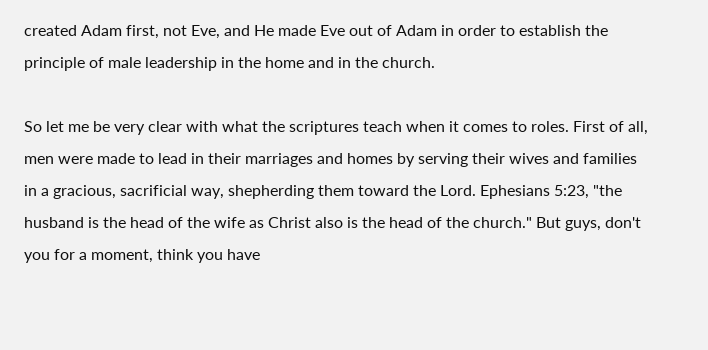created Adam first, not Eve, and He made Eve out of Adam in order to establish the principle of male leadership in the home and in the church.

So let me be very clear with what the scriptures teach when it comes to roles. First of all, men were made to lead in their marriages and homes by serving their wives and families in a gracious, sacrificial way, shepherding them toward the Lord. Ephesians 5:23, "the husband is the head of the wife as Christ also is the head of the church." But guys, don't you for a moment, think you have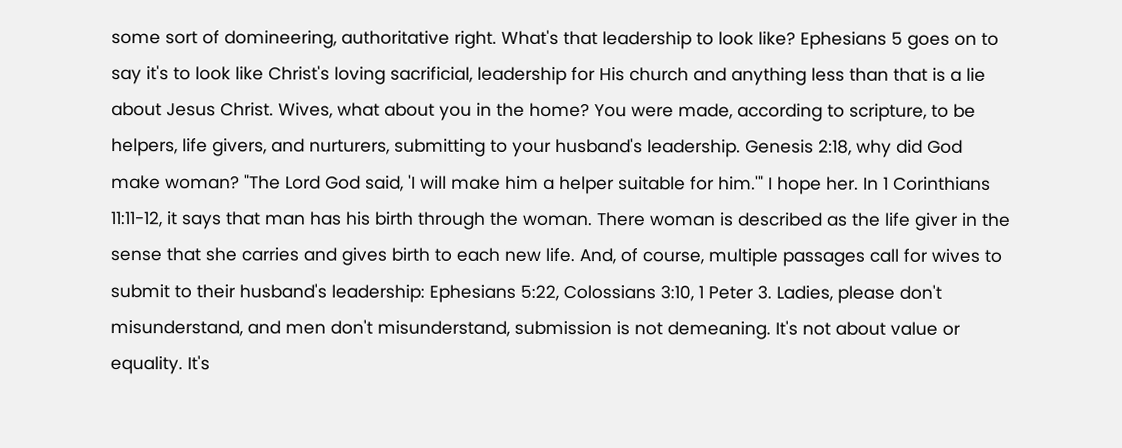some sort of domineering, authoritative right. What's that leadership to look like? Ephesians 5 goes on to say it's to look like Christ's loving sacrificial, leadership for His church and anything less than that is a lie about Jesus Christ. Wives, what about you in the home? You were made, according to scripture, to be helpers, life givers, and nurturers, submitting to your husband's leadership. Genesis 2:18, why did God make woman? "The Lord God said, 'I will make him a helper suitable for him.'" I hope her. In 1 Corinthians 11:11-12, it says that man has his birth through the woman. There woman is described as the life giver in the sense that she carries and gives birth to each new life. And, of course, multiple passages call for wives to submit to their husband's leadership: Ephesians 5:22, Colossians 3:10, 1 Peter 3. Ladies, please don't misunderstand, and men don't misunderstand, submission is not demeaning. It's not about value or equality. It's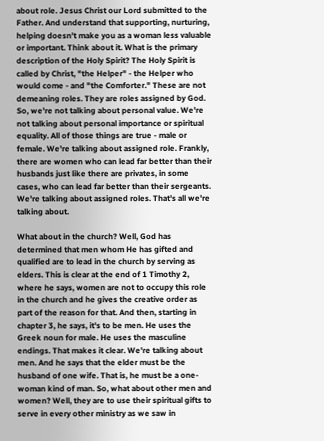about role. Jesus Christ our Lord submitted to the Father. And understand that supporting, nurturing, helping doesn't make you as a woman less valuable or important. Think about it. What is the primary description of the Holy Spirit? The Holy Spirit is called by Christ, "the Helper" - the Helper who would come - and "the Comforter." These are not demeaning roles. They are roles assigned by God. So, we're not talking about personal value. We're not talking about personal importance or spiritual equality. All of those things are true - male or female. We're talking about assigned role. Frankly, there are women who can lead far better than their husbands just like there are privates, in some cases, who can lead far better than their sergeants. We're talking about assigned roles. That's all we're talking about.

What about in the church? Well, God has determined that men whom He has gifted and qualified are to lead in the church by serving as elders. This is clear at the end of 1 Timothy 2, where he says, women are not to occupy this role in the church and he gives the creative order as part of the reason for that. And then, starting in chapter 3, he says, it's to be men. He uses the Greek noun for male. He uses the masculine endings. That makes it clear. We're talking about men. And he says that the elder must be the husband of one wife. That is, he must be a one-woman kind of man. So, what about other men and women? Well, they are to use their spiritual gifts to serve in every other ministry as we saw in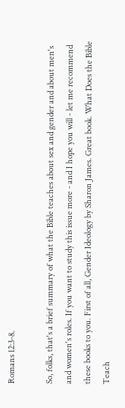Romans 12:3-8.

So, folks, that's a brief summary of what the Bible teaches about sex and gender and about men's and women's roles. If you want to study this issue more - and I hope you will - let me recommend these books to you. First of all, Gender Ideology by Sharon James. Great book. What Does the Bible Teach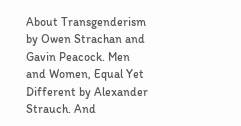About Transgenderism by Owen Strachan and Gavin Peacock. Men and Women, Equal Yet Different by Alexander Strauch. And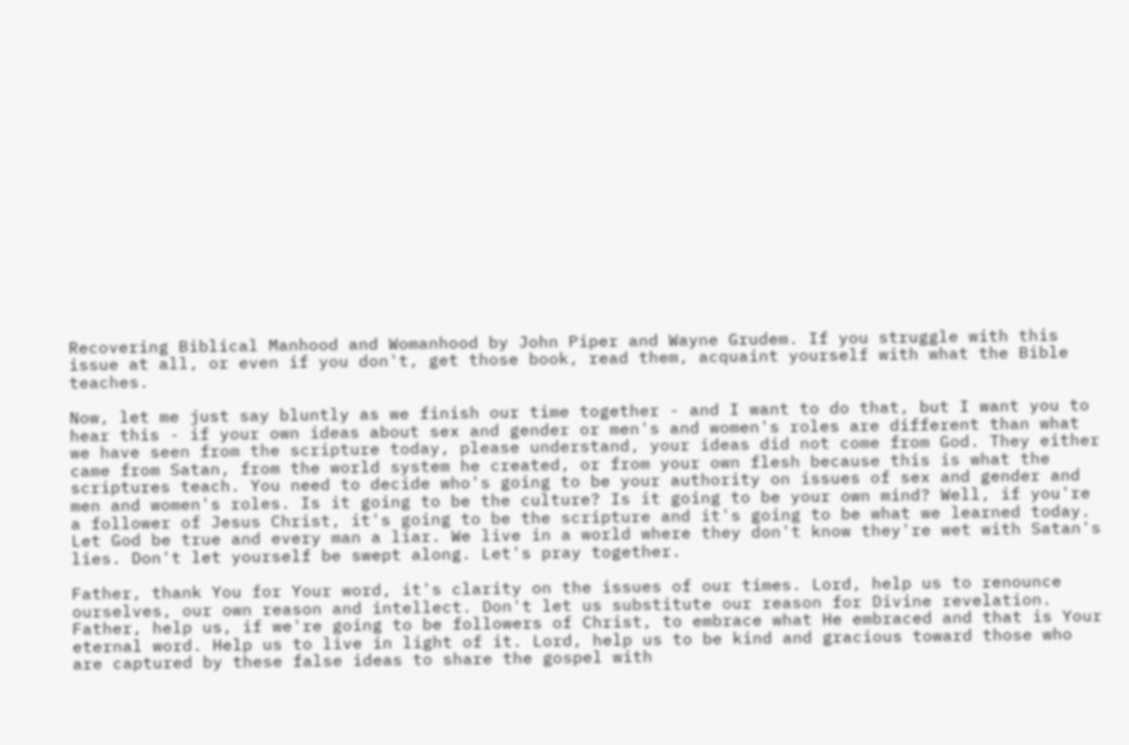Recovering Biblical Manhood and Womanhood by John Piper and Wayne Grudem. If you struggle with this issue at all, or even if you don't, get those book, read them, acquaint yourself with what the Bible teaches.

Now, let me just say bluntly as we finish our time together - and I want to do that, but I want you to hear this - if your own ideas about sex and gender or men's and women's roles are different than what we have seen from the scripture today, please understand, your ideas did not come from God. They either came from Satan, from the world system he created, or from your own flesh because this is what the scriptures teach. You need to decide who's going to be your authority on issues of sex and gender and men and women's roles. Is it going to be the culture? Is it going to be your own mind? Well, if you're a follower of Jesus Christ, it's going to be the scripture and it's going to be what we learned today. Let God be true and every man a liar. We live in a world where they don't know they're wet with Satan's lies. Don't let yourself be swept along. Let's pray together.

Father, thank You for Your word, it's clarity on the issues of our times. Lord, help us to renounce ourselves, our own reason and intellect. Don't let us substitute our reason for Divine revelation. Father, help us, if we're going to be followers of Christ, to embrace what He embraced and that is Your eternal word. Help us to live in light of it. Lord, help us to be kind and gracious toward those who are captured by these false ideas to share the gospel with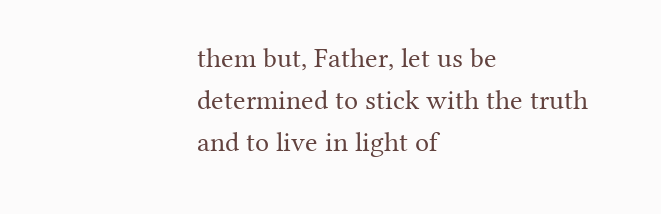them but, Father, let us be determined to stick with the truth and to live in light of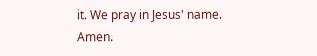it. We pray in Jesus' name. Amen.